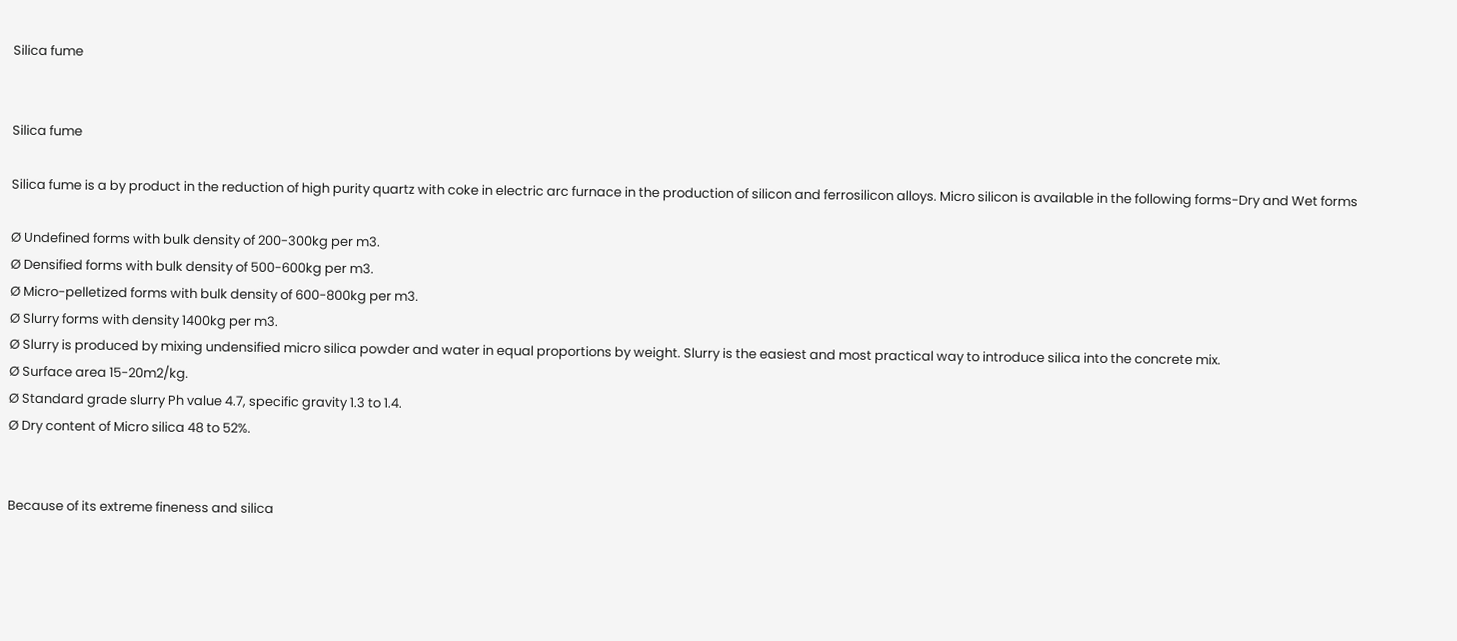Silica fume


Silica fume

Silica fume is a by product in the reduction of high purity quartz with coke in electric arc furnace in the production of silicon and ferrosilicon alloys. Micro silicon is available in the following forms-Dry and Wet forms

Ø Undefined forms with bulk density of 200-300kg per m3.
Ø Densified forms with bulk density of 500-600kg per m3.
Ø Micro-pelletized forms with bulk density of 600-800kg per m3.
Ø Slurry forms with density 1400kg per m3.
Ø Slurry is produced by mixing undensified micro silica powder and water in equal proportions by weight. Slurry is the easiest and most practical way to introduce silica into the concrete mix.
Ø Surface area 15-20m2/kg.
Ø Standard grade slurry Ph value 4.7, specific gravity 1.3 to 1.4.
Ø Dry content of Micro silica 48 to 52%.


Because of its extreme fineness and silica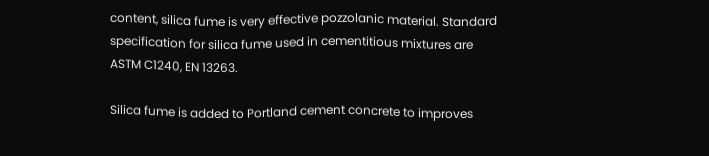content, silica fume is very effective pozzolanic material. Standard specification for silica fume used in cementitious mixtures are ASTM C1240, EN 13263.

Silica fume is added to Portland cement concrete to improves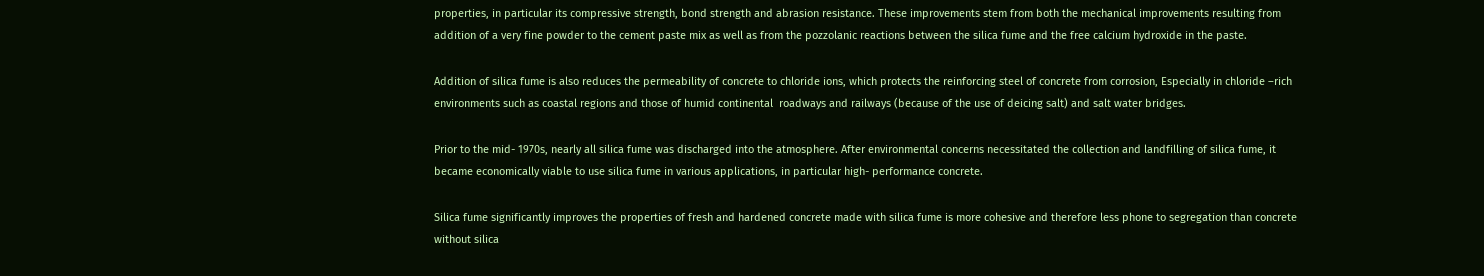properties, in particular its compressive strength, bond strength and abrasion resistance. These improvements stem from both the mechanical improvements resulting from addition of a very fine powder to the cement paste mix as well as from the pozzolanic reactions between the silica fume and the free calcium hydroxide in the paste.

Addition of silica fume is also reduces the permeability of concrete to chloride ions, which protects the reinforcing steel of concrete from corrosion, Especially in chloride –rich environments such as coastal regions and those of humid continental  roadways and railways (because of the use of deicing salt) and salt water bridges.

Prior to the mid- 1970s, nearly all silica fume was discharged into the atmosphere. After environmental concerns necessitated the collection and landfilling of silica fume, it became economically viable to use silica fume in various applications, in particular high- performance concrete.

Silica fume significantly improves the properties of fresh and hardened concrete made with silica fume is more cohesive and therefore less phone to segregation than concrete without silica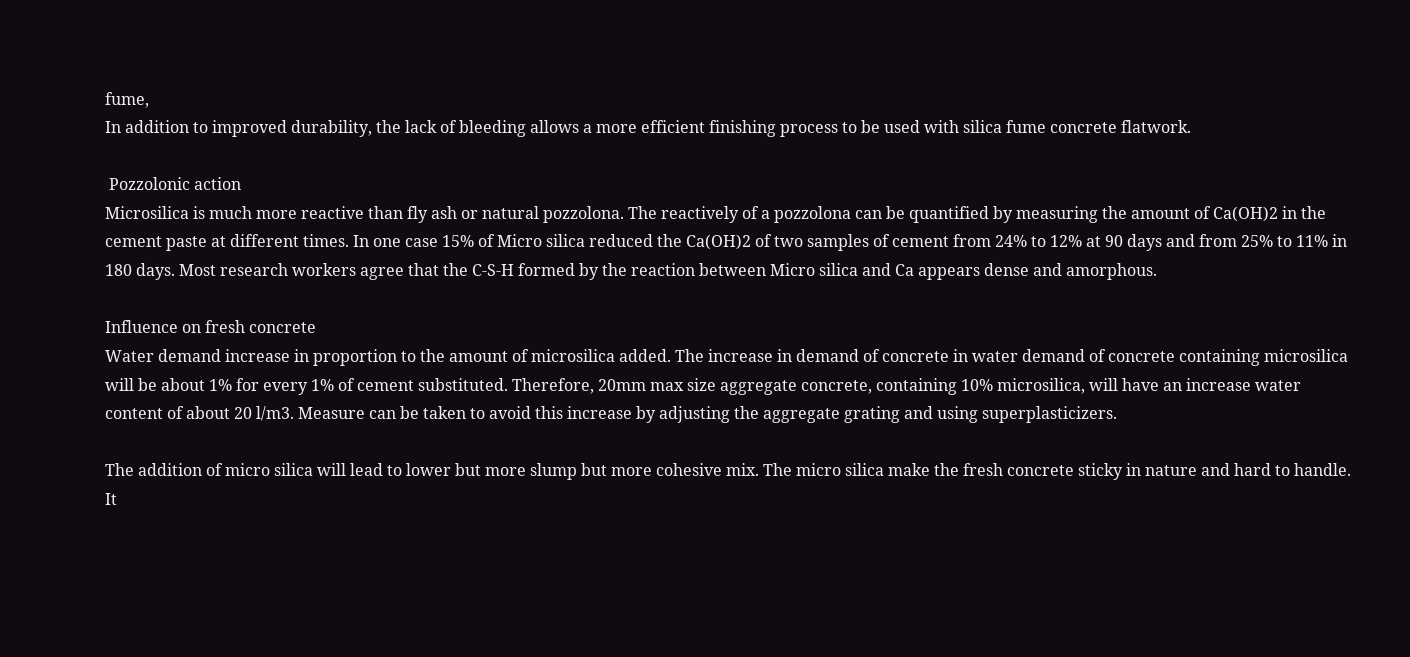fume,
In addition to improved durability, the lack of bleeding allows a more efficient finishing process to be used with silica fume concrete flatwork.

 Pozzolonic action
Microsilica is much more reactive than fly ash or natural pozzolona. The reactively of a pozzolona can be quantified by measuring the amount of Ca(OH)2 in the cement paste at different times. In one case 15% of Micro silica reduced the Ca(OH)2 of two samples of cement from 24% to 12% at 90 days and from 25% to 11% in 180 days. Most research workers agree that the C-S-H formed by the reaction between Micro silica and Ca appears dense and amorphous.

Influence on fresh concrete
Water demand increase in proportion to the amount of microsilica added. The increase in demand of concrete in water demand of concrete containing microsilica will be about 1% for every 1% of cement substituted. Therefore, 20mm max size aggregate concrete, containing 10% microsilica, will have an increase water content of about 20 l/m3. Measure can be taken to avoid this increase by adjusting the aggregate grating and using superplasticizers.

The addition of micro silica will lead to lower but more slump but more cohesive mix. The micro silica make the fresh concrete sticky in nature and hard to handle. It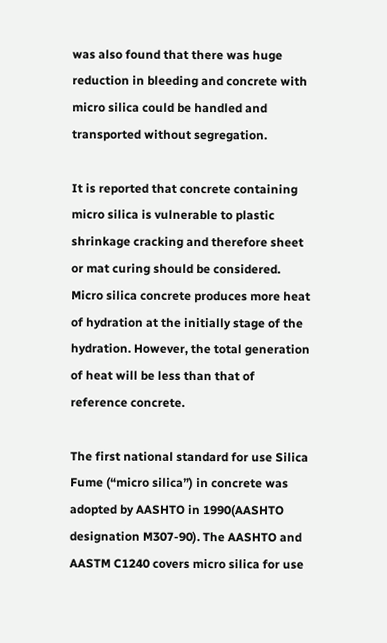was also found that there was huge reduction in bleeding and concrete with micro silica could be handled and transported without segregation.

It is reported that concrete containing micro silica is vulnerable to plastic shrinkage cracking and therefore sheet or mat curing should be considered. Micro silica concrete produces more heat of hydration at the initially stage of the hydration. However, the total generation of heat will be less than that of reference concrete.

The first national standard for use Silica Fume (“micro silica”) in concrete was adopted by AASHTO in 1990(AASHTO designation M307-90). The AASHTO and AASTM C1240 covers micro silica for use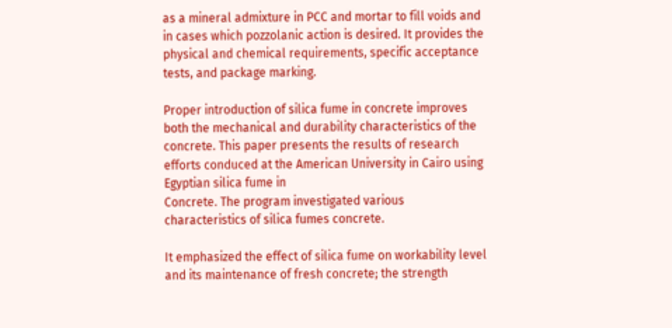as a mineral admixture in PCC and mortar to fill voids and in cases which pozzolanic action is desired. It provides the physical and chemical requirements, specific acceptance tests, and package marking.

Proper introduction of silica fume in concrete improves both the mechanical and durability characteristics of the concrete. This paper presents the results of research efforts conduced at the American University in Cairo using Egyptian silica fume in
Concrete. The program investigated various characteristics of silica fumes concrete.

It emphasized the effect of silica fume on workability level and its maintenance of fresh concrete; the strength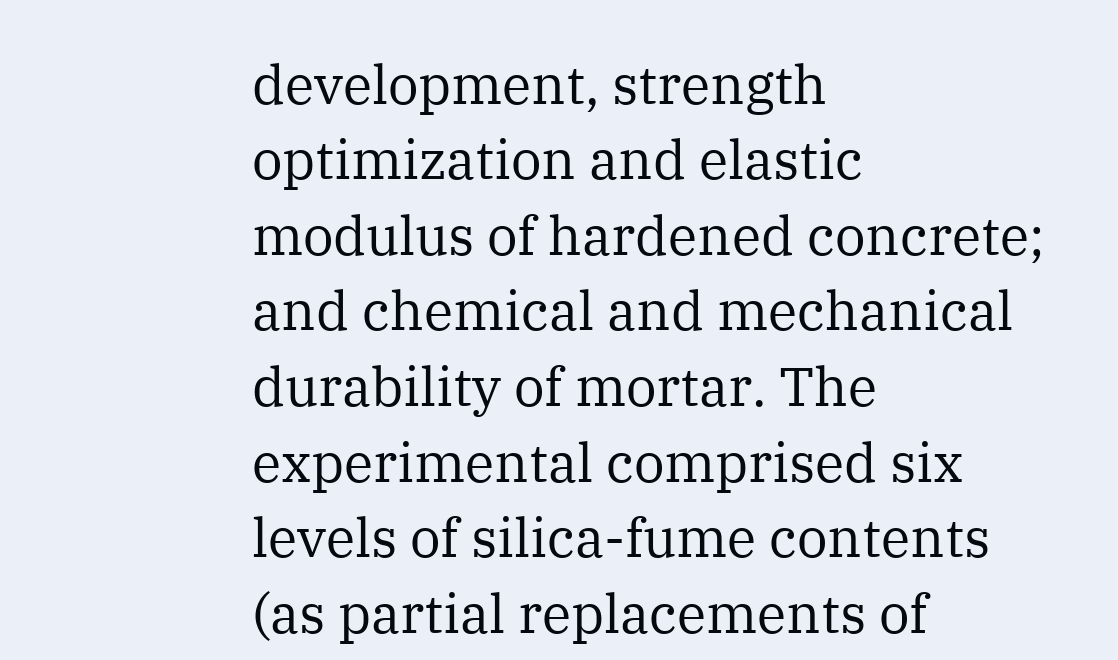development, strength optimization and elastic modulus of hardened concrete; and chemical and mechanical durability of mortar. The experimental comprised six levels of silica-fume contents (as partial replacements of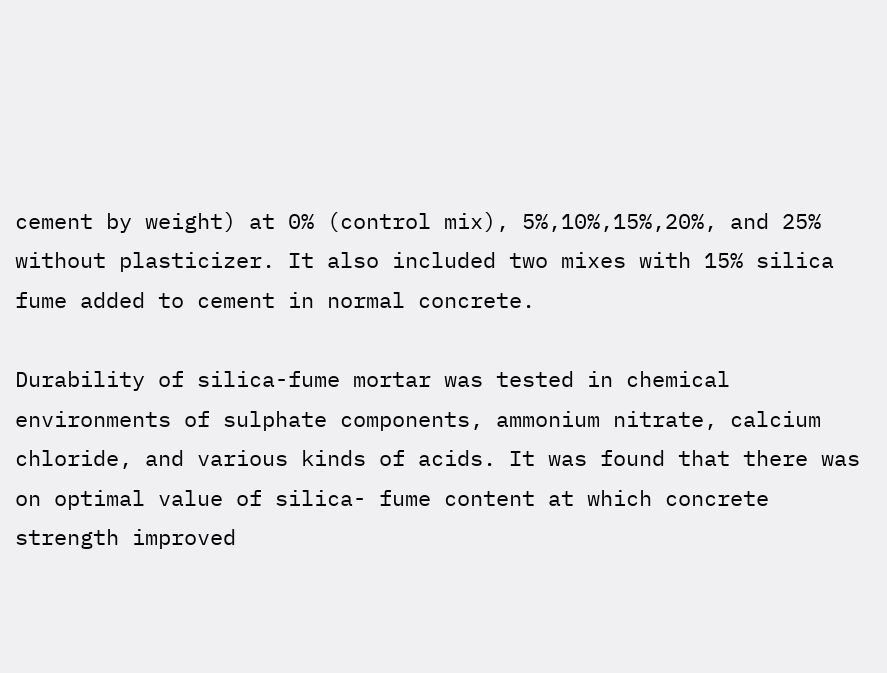cement by weight) at 0% (control mix), 5%,10%,15%,20%, and 25%  without plasticizer. It also included two mixes with 15% silica fume added to cement in normal concrete.

Durability of silica-fume mortar was tested in chemical environments of sulphate components, ammonium nitrate, calcium chloride, and various kinds of acids. It was found that there was on optimal value of silica- fume content at which concrete strength improved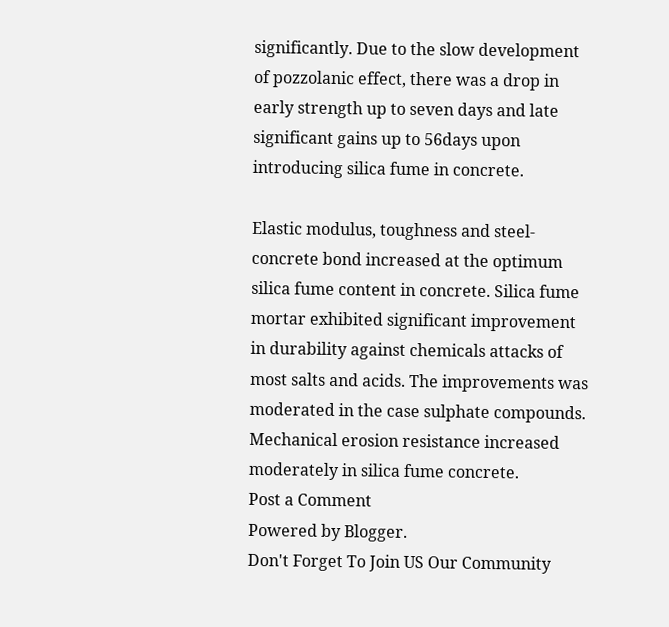significantly. Due to the slow development of pozzolanic effect, there was a drop in early strength up to seven days and late significant gains up to 56days upon introducing silica fume in concrete.

Elastic modulus, toughness and steel-concrete bond increased at the optimum silica fume content in concrete. Silica fume mortar exhibited significant improvement in durability against chemicals attacks of most salts and acids. The improvements was moderated in the case sulphate compounds. Mechanical erosion resistance increased moderately in silica fume concrete.
Post a Comment
Powered by Blogger.
Don't Forget To Join US Our Community